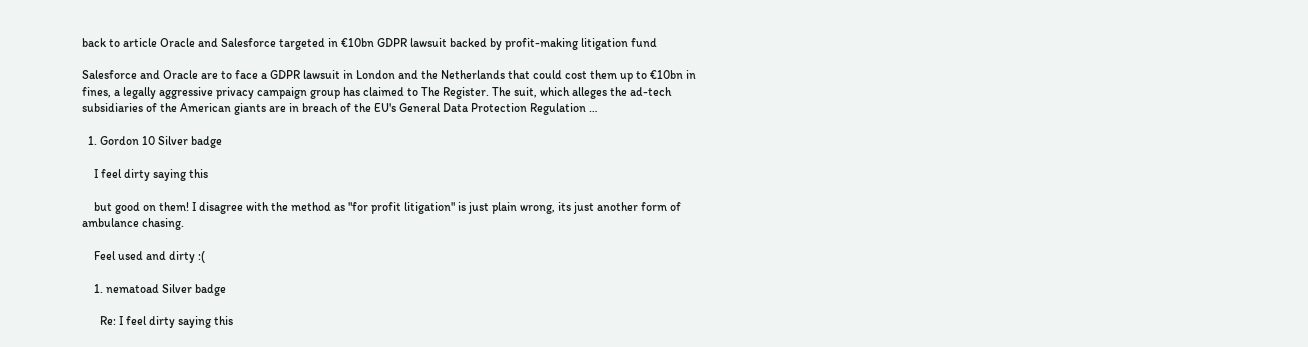back to article Oracle and Salesforce targeted in €10bn GDPR lawsuit backed by profit-making litigation fund

Salesforce and Oracle are to face a GDPR lawsuit in London and the Netherlands that could cost them up to €10bn in fines, a legally aggressive privacy campaign group has claimed to The Register. The suit, which alleges the ad-tech subsidiaries of the American giants are in breach of the EU's General Data Protection Regulation …

  1. Gordon 10 Silver badge

    I feel dirty saying this

    but good on them! I disagree with the method as "for profit litigation" is just plain wrong, its just another form of ambulance chasing.

    Feel used and dirty :(

    1. nematoad Silver badge

      Re: I feel dirty saying this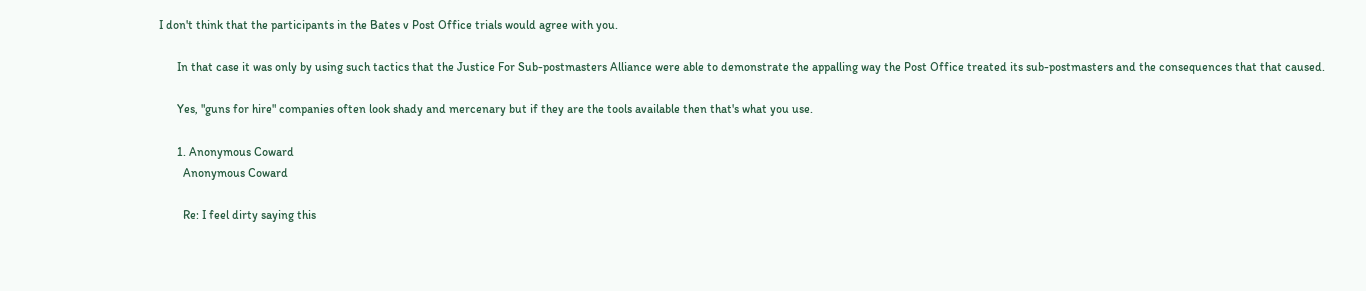I don't think that the participants in the Bates v Post Office trials would agree with you.

      In that case it was only by using such tactics that the Justice For Sub-postmasters Alliance were able to demonstrate the appalling way the Post Office treated its sub-postmasters and the consequences that that caused.

      Yes, "guns for hire" companies often look shady and mercenary but if they are the tools available then that's what you use.

      1. Anonymous Coward
        Anonymous Coward

        Re: I feel dirty saying this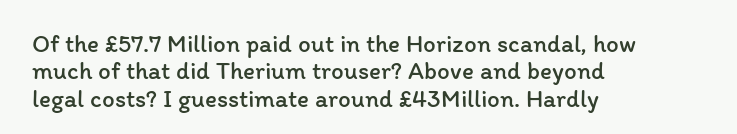Of the £57.7 Million paid out in the Horizon scandal, how much of that did Therium trouser? Above and beyond legal costs? I guesstimate around £43Million. Hardly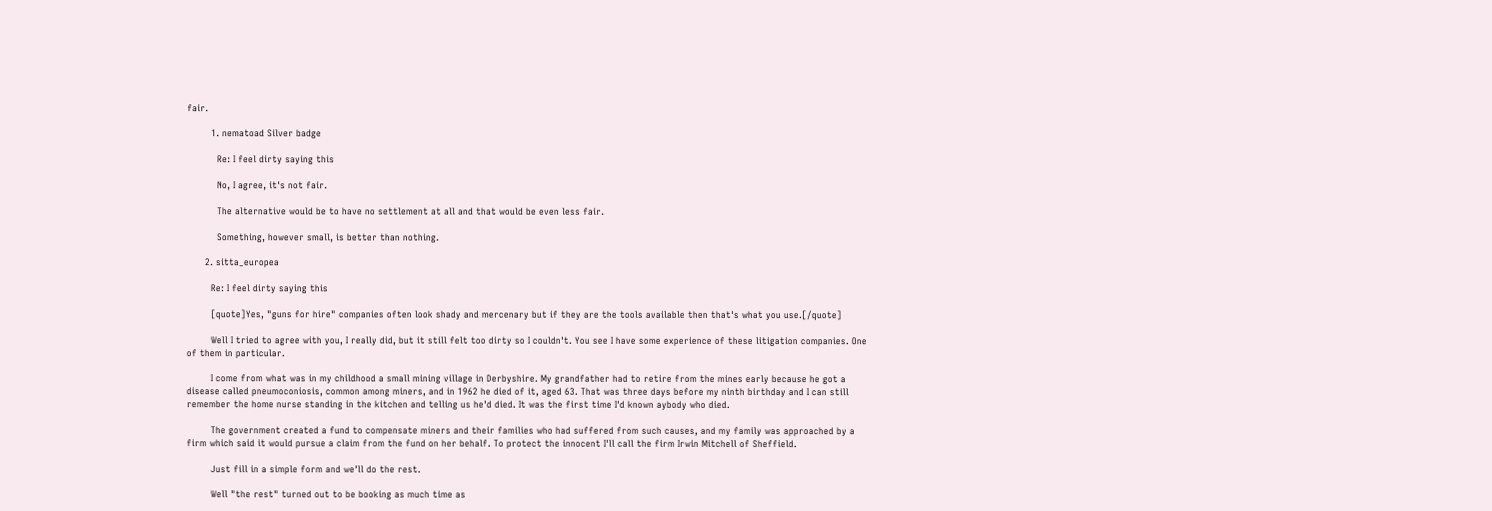fair.

        1. nematoad Silver badge

          Re: I feel dirty saying this

          No, I agree, it's not fair.

          The alternative would be to have no settlement at all and that would be even less fair.

          Something, however small, is better than nothing.

      2. sitta_europea

        Re: I feel dirty saying this

        [quote]Yes, "guns for hire" companies often look shady and mercenary but if they are the tools available then that's what you use.[/quote]

        Well I tried to agree with you, I really did, but it still felt too dirty so I couldn't. You see I have some experience of these litigation companies. One of them in particular.

        I come from what was in my childhood a small mining village in Derbyshire. My grandfather had to retire from the mines early because he got a disease called pneumoconiosis, common among miners, and in 1962 he died of it, aged 63. That was three days before my ninth birthday and I can still remember the home nurse standing in the kitchen and telling us he'd died. It was the first time I'd known aybody who died.

        The government created a fund to compensate miners and their families who had suffered from such causes, and my family was approached by a firm which said it would pursue a claim from the fund on her behalf. To protect the innocent I'll call the firm Irwin Mitchell of Sheffield.

        Just fill in a simple form and we'll do the rest.

        Well "the rest" turned out to be booking as much time as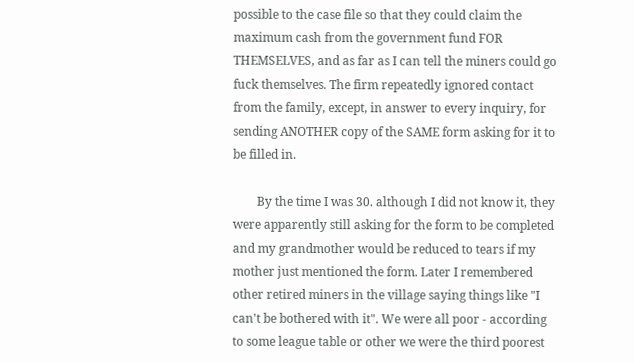possible to the case file so that they could claim the maximum cash from the government fund FOR THEMSELVES, and as far as I can tell the miners could go fuck themselves. The firm repeatedly ignored contact from the family, except, in answer to every inquiry, for sending ANOTHER copy of the SAME form asking for it to be filled in.

        By the time I was 30. although I did not know it, they were apparently still asking for the form to be completed and my grandmother would be reduced to tears if my mother just mentioned the form. Later I remembered other retired miners in the village saying things like "I can't be bothered with it". We were all poor - according to some league table or other we were the third poorest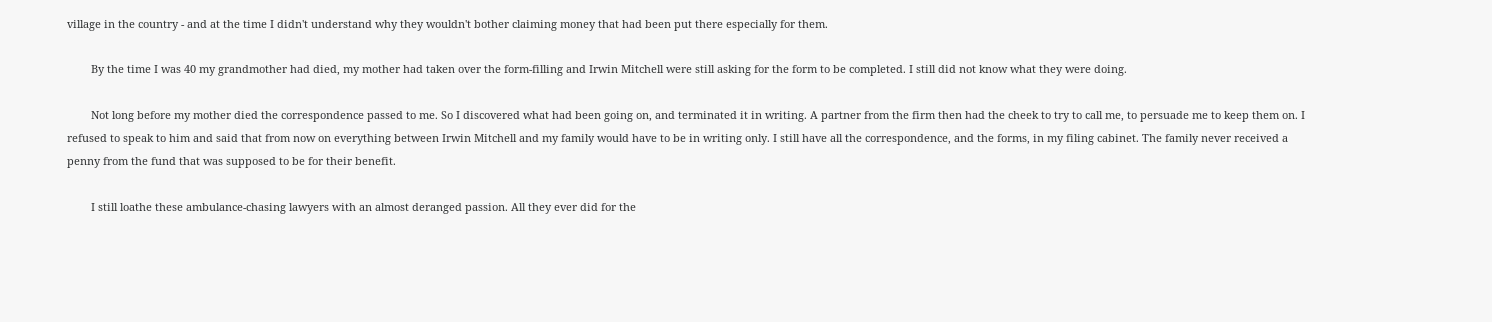village in the country - and at the time I didn't understand why they wouldn't bother claiming money that had been put there especially for them.

        By the time I was 40 my grandmother had died, my mother had taken over the form-filling and Irwin Mitchell were still asking for the form to be completed. I still did not know what they were doing.

        Not long before my mother died the correspondence passed to me. So I discovered what had been going on, and terminated it in writing. A partner from the firm then had the cheek to try to call me, to persuade me to keep them on. I refused to speak to him and said that from now on everything between Irwin Mitchell and my family would have to be in writing only. I still have all the correspondence, and the forms, in my filing cabinet. The family never received a penny from the fund that was supposed to be for their benefit.

        I still loathe these ambulance-chasing lawyers with an almost deranged passion. All they ever did for the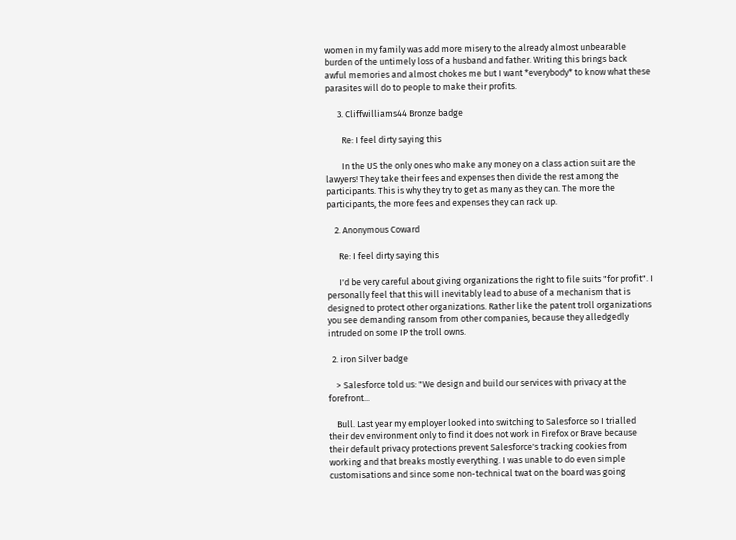women in my family was add more misery to the already almost unbearable burden of the untimely loss of a husband and father. Writing this brings back awful memories and almost chokes me but I want *everybody* to know what these parasites will do to people to make their profits.

      3. Cliffwilliams44 Bronze badge

        Re: I feel dirty saying this

        In the US the only ones who make any money on a class action suit are the lawyers! They take their fees and expenses then divide the rest among the participants. This is why they try to get as many as they can. The more the participants, the more fees and expenses they can rack up.

    2. Anonymous Coward

      Re: I feel dirty saying this

      I'd be very careful about giving organizations the right to file suits "for profit". I personally feel that this will inevitably lead to abuse of a mechanism that is designed to protect other organizations. Rather like the patent troll organizations you see demanding ransom from other companies, because they alledgedly intruded on some IP the troll owns.

  2. iron Silver badge

    > Salesforce told us: "We design and build our services with privacy at the forefront...

    Bull. Last year my employer looked into switching to Salesforce so I trialled their dev environment only to find it does not work in Firefox or Brave because their default privacy protections prevent Salesforce's tracking cookies from working and that breaks mostly everything. I was unable to do even simple customisations and since some non-technical twat on the board was going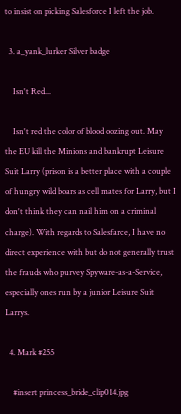to insist on picking Salesforce I left the job.

  3. a_yank_lurker Silver badge

    Isn't Red...

    Isn't red the color of blood oozing out. May the EU kill the Minions and bankrupt Leisure Suit Larry (prison is a better place with a couple of hungry wild boars as cell mates for Larry, but I don't think they can nail him on a criminal charge). With regards to Salesfarce, I have no direct experience with but do not generally trust the frauds who purvey Spyware-as-a-Service, especially ones run by a junior Leisure Suit Larrys.

  4. Mark #255

    #insert princess_bride_clip014.jpg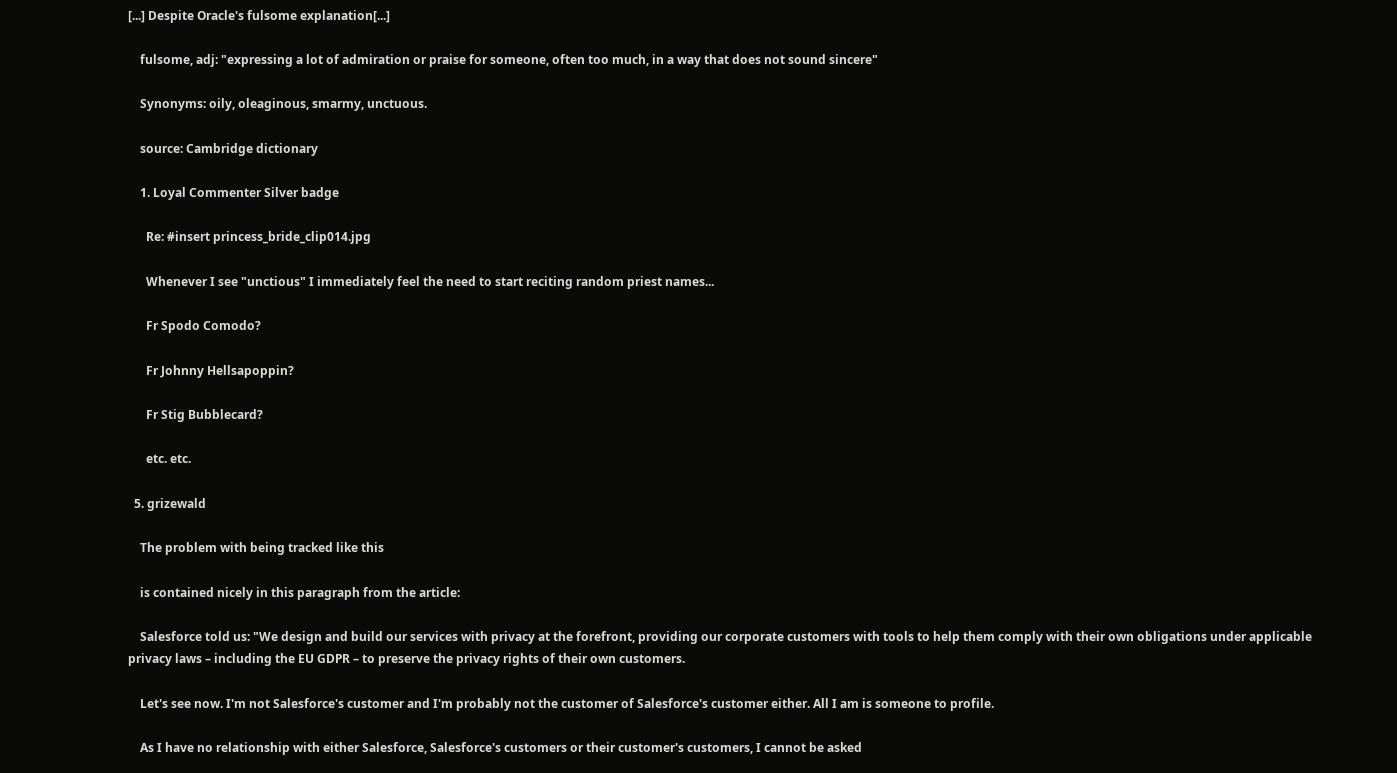[...] Despite Oracle's fulsome explanation[...]

    fulsome, adj: "expressing a lot of admiration or praise for someone, often too much, in a way that does not sound sincere"

    Synonyms: oily, oleaginous, smarmy, unctuous.

    source: Cambridge dictionary

    1. Loyal Commenter Silver badge

      Re: #insert princess_bride_clip014.jpg

      Whenever I see "unctious" I immediately feel the need to start reciting random priest names...

      Fr Spodo Comodo?

      Fr Johnny Hellsapoppin?

      Fr Stig Bubblecard?

      etc. etc.

  5. grizewald

    The problem with being tracked like this

    is contained nicely in this paragraph from the article:

    Salesforce told us: "We design and build our services with privacy at the forefront, providing our corporate customers with tools to help them comply with their own obligations under applicable privacy laws – including the EU GDPR – to preserve the privacy rights of their own customers.

    Let's see now. I'm not Salesforce's customer and I'm probably not the customer of Salesforce's customer either. All I am is someone to profile.

    As I have no relationship with either Salesforce, Salesforce's customers or their customer's customers, I cannot be asked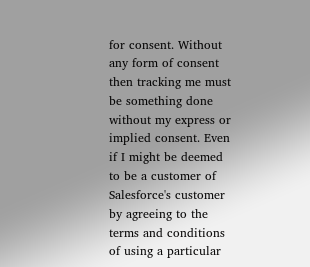for consent. Without any form of consent then tracking me must be something done without my express or implied consent. Even if I might be deemed to be a customer of Salesforce's customer by agreeing to the terms and conditions of using a particular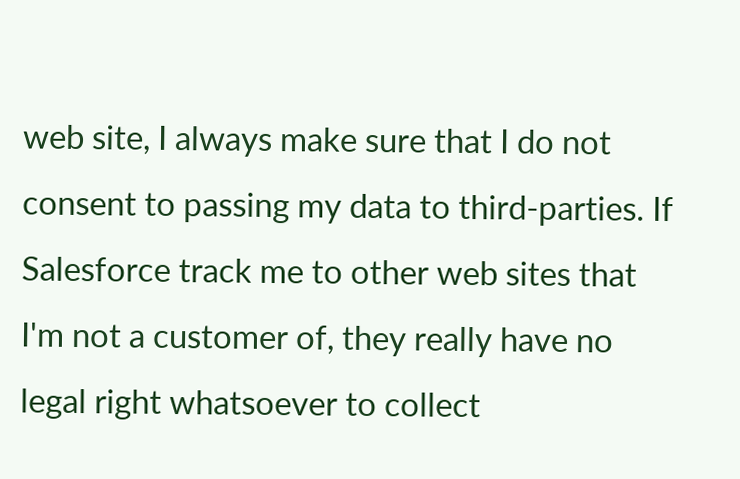web site, I always make sure that I do not consent to passing my data to third-parties. If Salesforce track me to other web sites that I'm not a customer of, they really have no legal right whatsoever to collect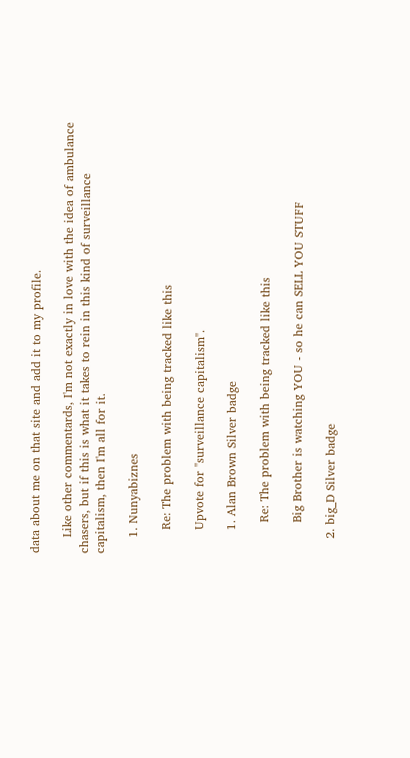data about me on that site and add it to my profile.

    Like other commentards, I'm not exactly in love with the idea of ambulance chasers, but if this is what it takes to rein in this kind of surveillance capitalism, then I'm all for it.

    1. Nunyabiznes

      Re: The problem with being tracked like this

      Upvote for "surveillance capitalism".

      1. Alan Brown Silver badge

        Re: The problem with being tracked like this

        Big Brother is watching YOU - so he can SELL YOU STUFF

    2. big_D Silver badge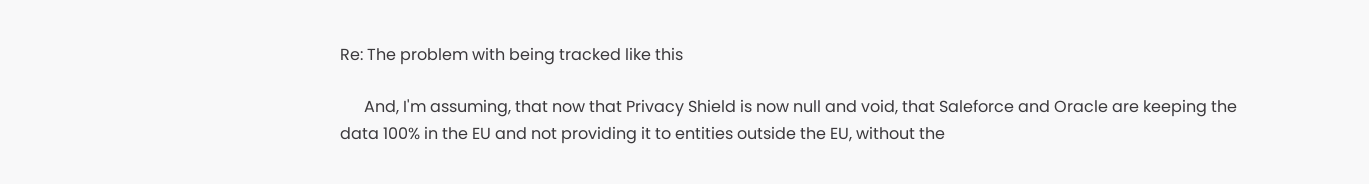Re: The problem with being tracked like this

      And, I'm assuming, that now that Privacy Shield is now null and void, that Saleforce and Oracle are keeping the data 100% in the EU and not providing it to entities outside the EU, without the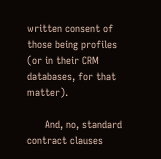written consent of those being profiles (or in their CRM databases, for that matter).

      And, no, standard contract clauses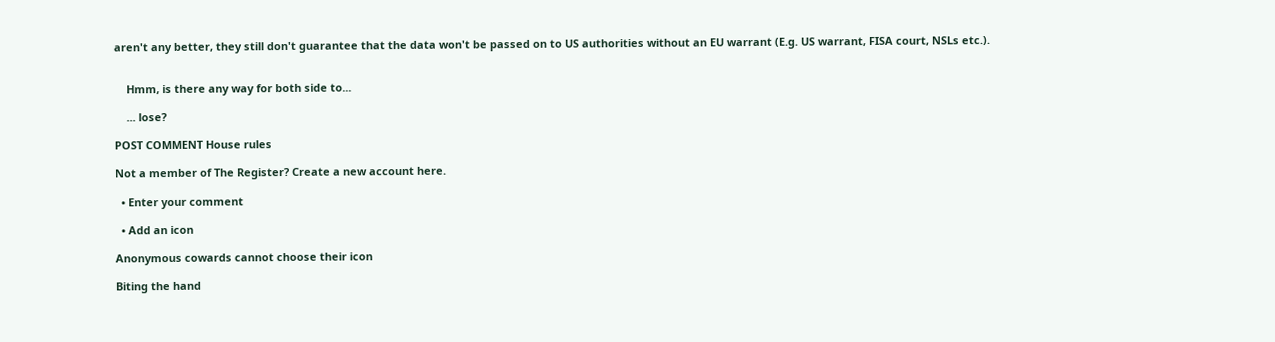aren't any better, they still don't guarantee that the data won't be passed on to US authorities without an EU warrant (E.g. US warrant, FISA court, NSLs etc.).


    Hmm, is there any way for both side to...

    ... lose?

POST COMMENT House rules

Not a member of The Register? Create a new account here.

  • Enter your comment

  • Add an icon

Anonymous cowards cannot choose their icon

Biting the hand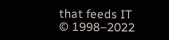that feeds IT © 1998–2022